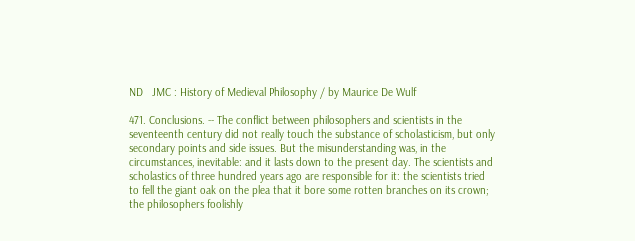ND   JMC : History of Medieval Philosophy / by Maurice De Wulf

471. Conclusions. -- The conflict between philosophers and scientists in the seventeenth century did not really touch the substance of scholasticism, but only secondary points and side issues. But the misunderstanding was, in the circumstances, inevitable: and it lasts down to the present day. The scientists and scholastics of three hundred years ago are responsible for it: the scientists tried to fell the giant oak on the plea that it bore some rotten branches on its crown; the philosophers foolishly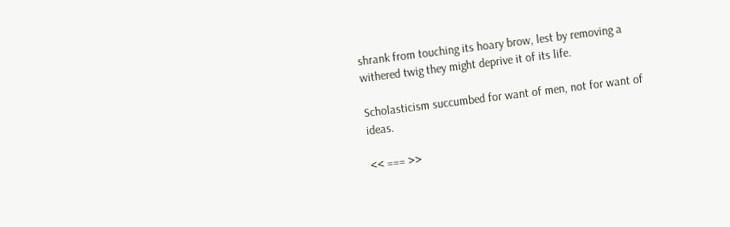shrank from touching its hoary brow, lest by removing a withered twig they might deprive it of its life.

Scholasticism succumbed for want of men, not for want of ideas.

<< === >>